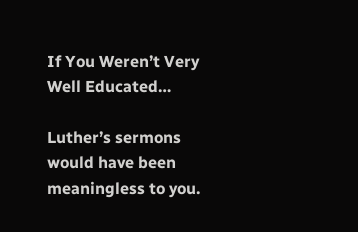If You Weren’t Very Well Educated…

Luther’s sermons would have been meaningless to you.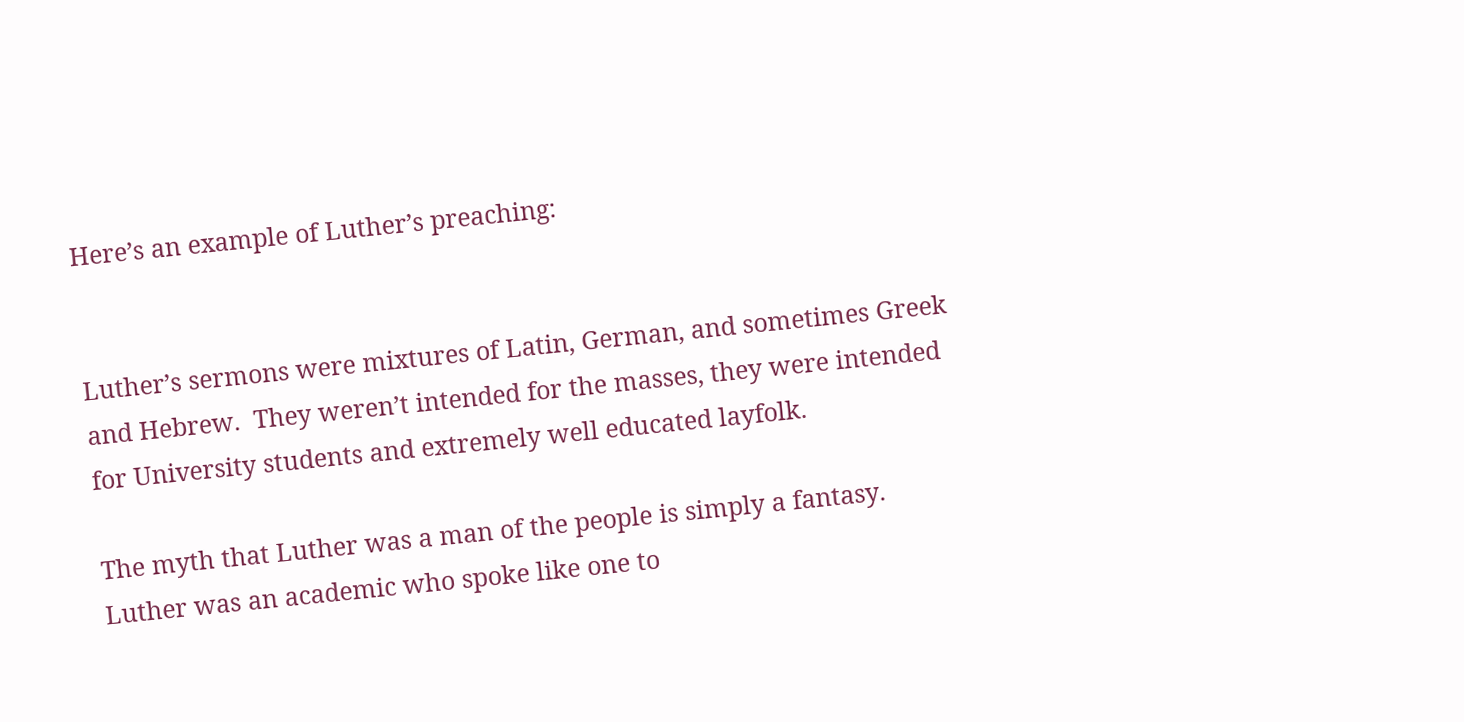Here’s an example of Luther’s preaching:


Luther’s sermons were mixtures of Latin, German, and sometimes Greek and Hebrew.  They weren’t intended for the masses, they were intended for University students and extremely well educated layfolk.

The myth that Luther was a man of the people is simply a fantasy.  Luther was an academic who spoke like one to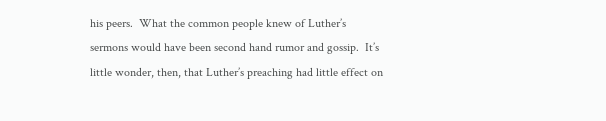his peers.  What the common people knew of Luther’s sermons would have been second hand rumor and gossip.  It’s little wonder, then, that Luther’s preaching had little effect on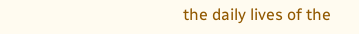the daily lives of the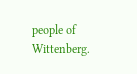people of Wittenberg.